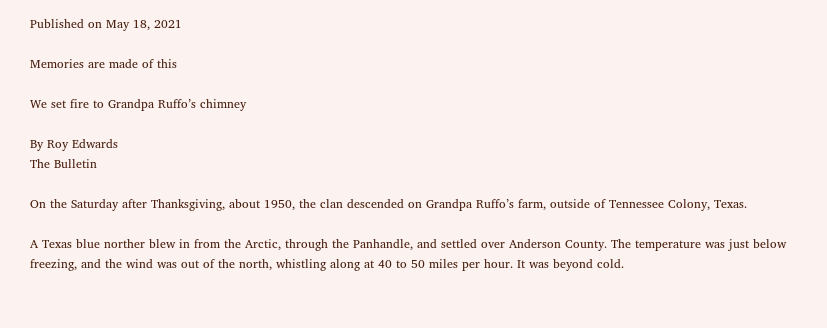Published on May 18, 2021

Memories are made of this

We set fire to Grandpa Ruffo’s chimney

By Roy Edwards
The Bulletin

On the Saturday after Thanksgiving, about 1950, the clan descended on Grandpa Ruffo’s farm, outside of Tennessee Colony, Texas.

A Texas blue norther blew in from the Arctic, through the Panhandle, and settled over Anderson County. The temperature was just below freezing, and the wind was out of the north, whistling along at 40 to 50 miles per hour. It was beyond cold.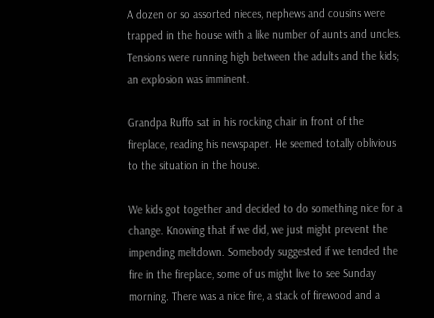A dozen or so assorted nieces, nephews and cousins were trapped in the house with a like number of aunts and uncles. Tensions were running high between the adults and the kids; an explosion was imminent.

Grandpa Ruffo sat in his rocking chair in front of the fireplace, reading his newspaper. He seemed totally oblivious to the situation in the house.

We kids got together and decided to do something nice for a change. Knowing that if we did, we just might prevent the impending meltdown. Somebody suggested if we tended the fire in the fireplace, some of us might live to see Sunday morning. There was a nice fire, a stack of firewood and a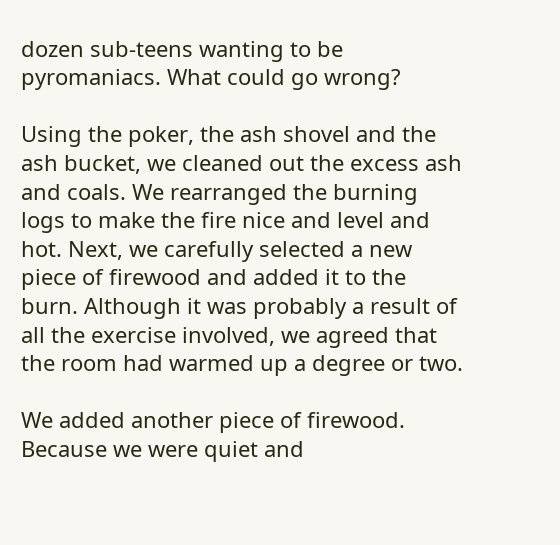dozen sub-teens wanting to be pyromaniacs. What could go wrong?

Using the poker, the ash shovel and the ash bucket, we cleaned out the excess ash and coals. We rearranged the burning logs to make the fire nice and level and hot. Next, we carefully selected a new piece of firewood and added it to the burn. Although it was probably a result of all the exercise involved, we agreed that the room had warmed up a degree or two.

We added another piece of firewood. Because we were quiet and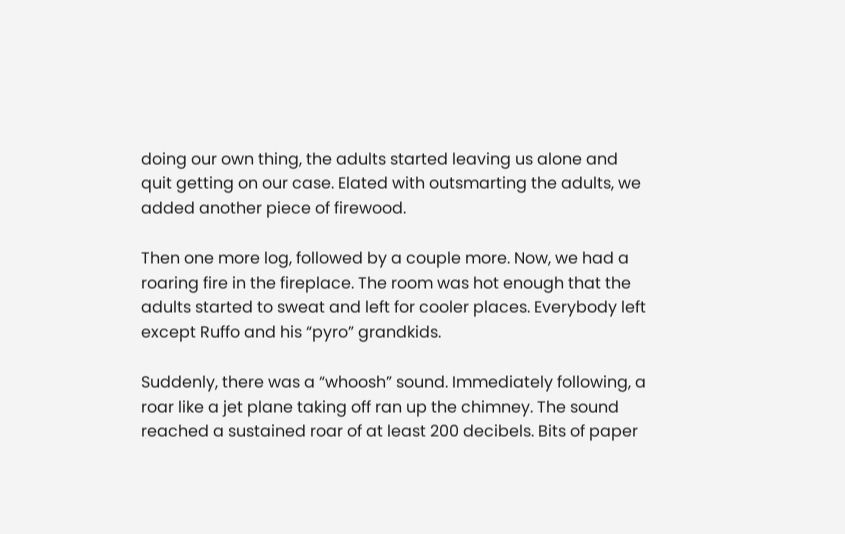doing our own thing, the adults started leaving us alone and quit getting on our case. Elated with outsmarting the adults, we added another piece of firewood.

Then one more log, followed by a couple more. Now, we had a roaring fire in the fireplace. The room was hot enough that the adults started to sweat and left for cooler places. Everybody left except Ruffo and his “pyro” grandkids.

Suddenly, there was a “whoosh” sound. Immediately following, a roar like a jet plane taking off ran up the chimney. The sound reached a sustained roar of at least 200 decibels. Bits of paper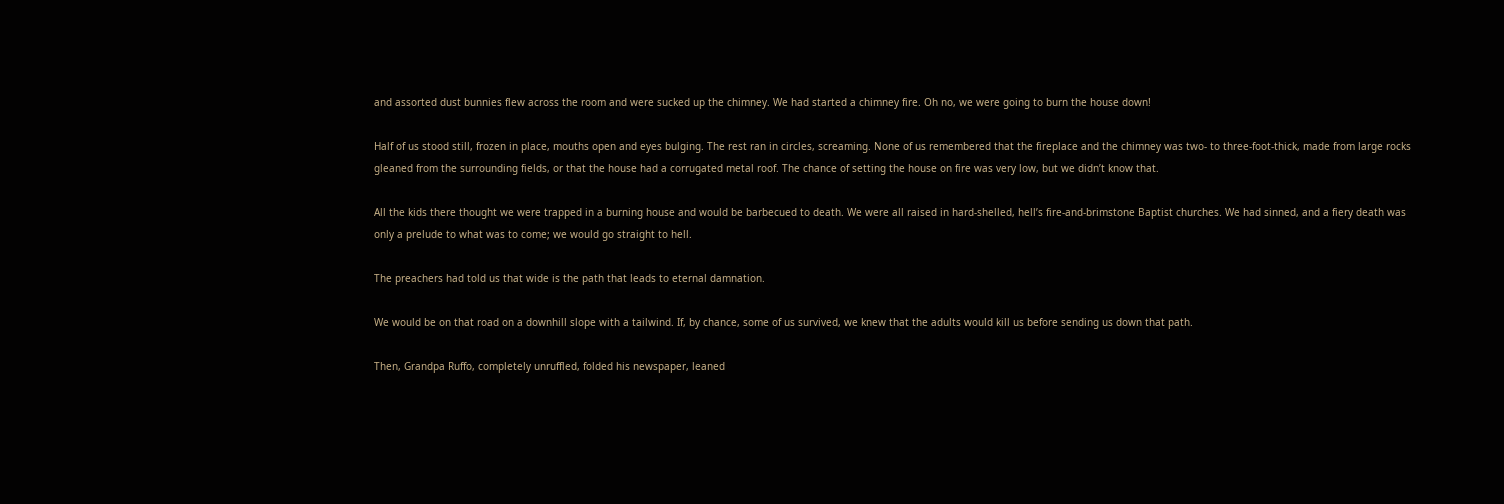and assorted dust bunnies flew across the room and were sucked up the chimney. We had started a chimney fire. Oh no, we were going to burn the house down!

Half of us stood still, frozen in place, mouths open and eyes bulging. The rest ran in circles, screaming. None of us remembered that the fireplace and the chimney was two- to three-foot-thick, made from large rocks gleaned from the surrounding fields, or that the house had a corrugated metal roof. The chance of setting the house on fire was very low, but we didn’t know that.

All the kids there thought we were trapped in a burning house and would be barbecued to death. We were all raised in hard-shelled, hell’s fire-and-brimstone Baptist churches. We had sinned, and a fiery death was only a prelude to what was to come; we would go straight to hell.

The preachers had told us that wide is the path that leads to eternal damnation.

We would be on that road on a downhill slope with a tailwind. If, by chance, some of us survived, we knew that the adults would kill us before sending us down that path.

Then, Grandpa Ruffo, completely unruffled, folded his newspaper, leaned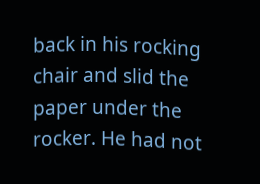back in his rocking chair and slid the paper under the rocker. He had not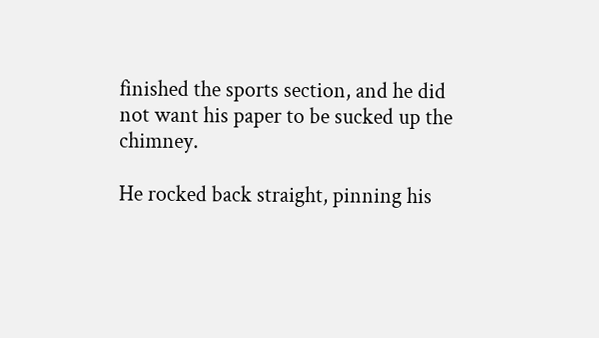finished the sports section, and he did not want his paper to be sucked up the chimney.

He rocked back straight, pinning his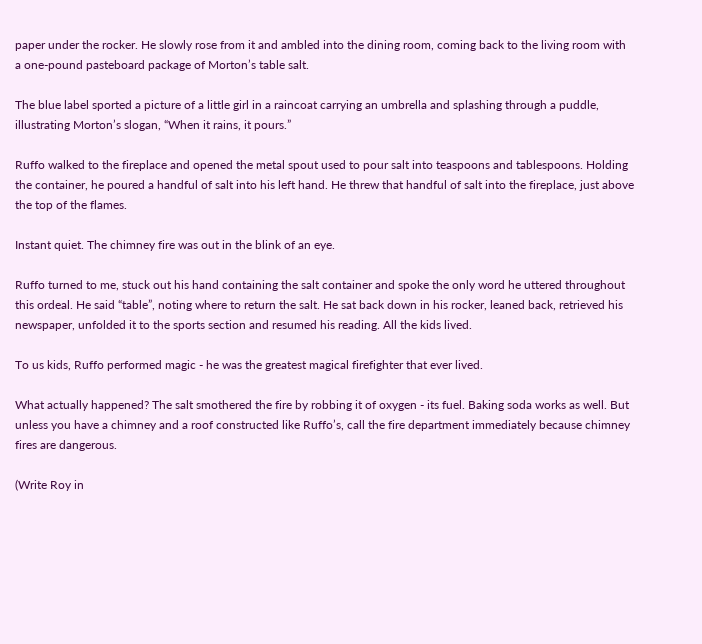paper under the rocker. He slowly rose from it and ambled into the dining room, coming back to the living room with a one-pound pasteboard package of Morton’s table salt.

The blue label sported a picture of a little girl in a raincoat carrying an umbrella and splashing through a puddle, illustrating Morton’s slogan, “When it rains, it pours.”

Ruffo walked to the fireplace and opened the metal spout used to pour salt into teaspoons and tablespoons. Holding the container, he poured a handful of salt into his left hand. He threw that handful of salt into the fireplace, just above the top of the flames.

Instant quiet. The chimney fire was out in the blink of an eye.

Ruffo turned to me, stuck out his hand containing the salt container and spoke the only word he uttered throughout this ordeal. He said “table”, noting where to return the salt. He sat back down in his rocker, leaned back, retrieved his newspaper, unfolded it to the sports section and resumed his reading. All the kids lived.

To us kids, Ruffo performed magic - he was the greatest magical firefighter that ever lived.

What actually happened? The salt smothered the fire by robbing it of oxygen - its fuel. Baking soda works as well. But unless you have a chimney and a roof constructed like Ruffo’s, call the fire department immediately because chimney fires are dangerous.

(Write Roy in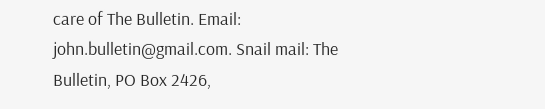care of The Bulletin. Email: john.bulletin@gmail.com. Snail mail: The Bulletin, PO Box 2426,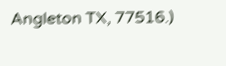Angleton TX, 77516.)